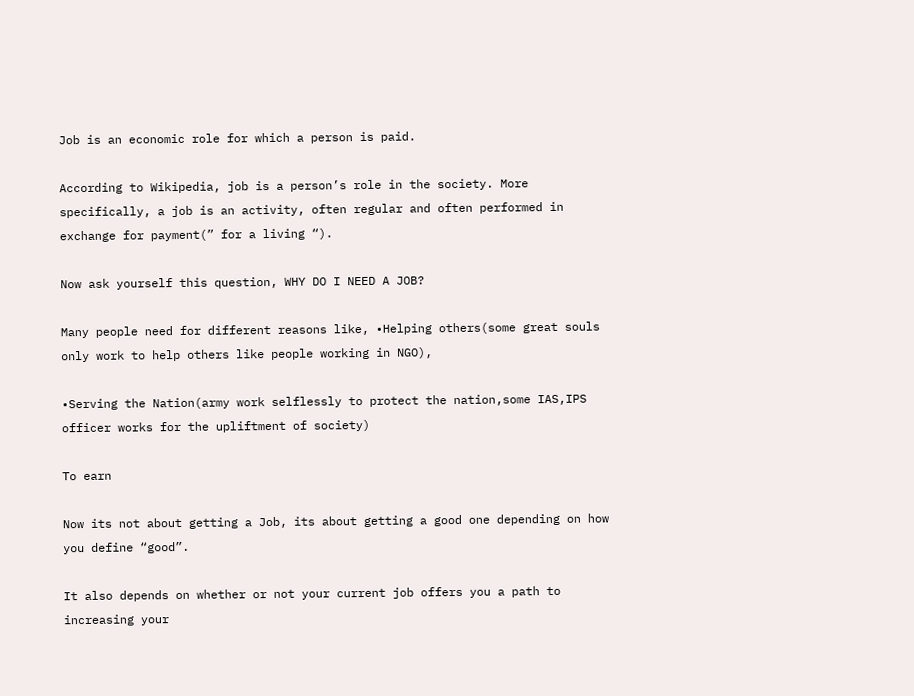Job is an economic role for which a person is paid.

According to Wikipedia, job is a person’s role in the society. More specifically, a job is an activity, often regular and often performed in exchange for payment(” for a living “).

Now ask yourself this question, WHY DO I NEED A JOB?

Many people need for different reasons like, •Helping others(some great souls only work to help others like people working in NGO),

•Serving the Nation(army work selflessly to protect the nation,some IAS,IPS officer works for the upliftment of society)

To earn

Now its not about getting a Job, its about getting a good one depending on how you define “good”.

It also depends on whether or not your current job offers you a path to increasing your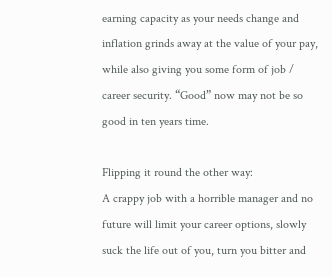earning capacity as your needs change and inflation grinds away at the value of your pay, while also giving you some form of job / career security. “Good” now may not be so good in ten years time.

Flipping it round the other way:
A crappy job with a horrible manager and no future will limit your career options, slowly suck the life out of you, turn you bitter and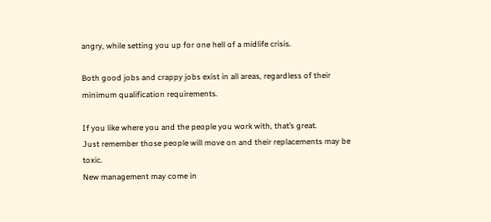angry, while setting you up for one hell of a midlife crisis.

Both good jobs and crappy jobs exist in all areas, regardless of their minimum qualification requirements.

If you like where you and the people you work with, that’s great.
Just remember those people will move on and their replacements may be toxic.
New management may come in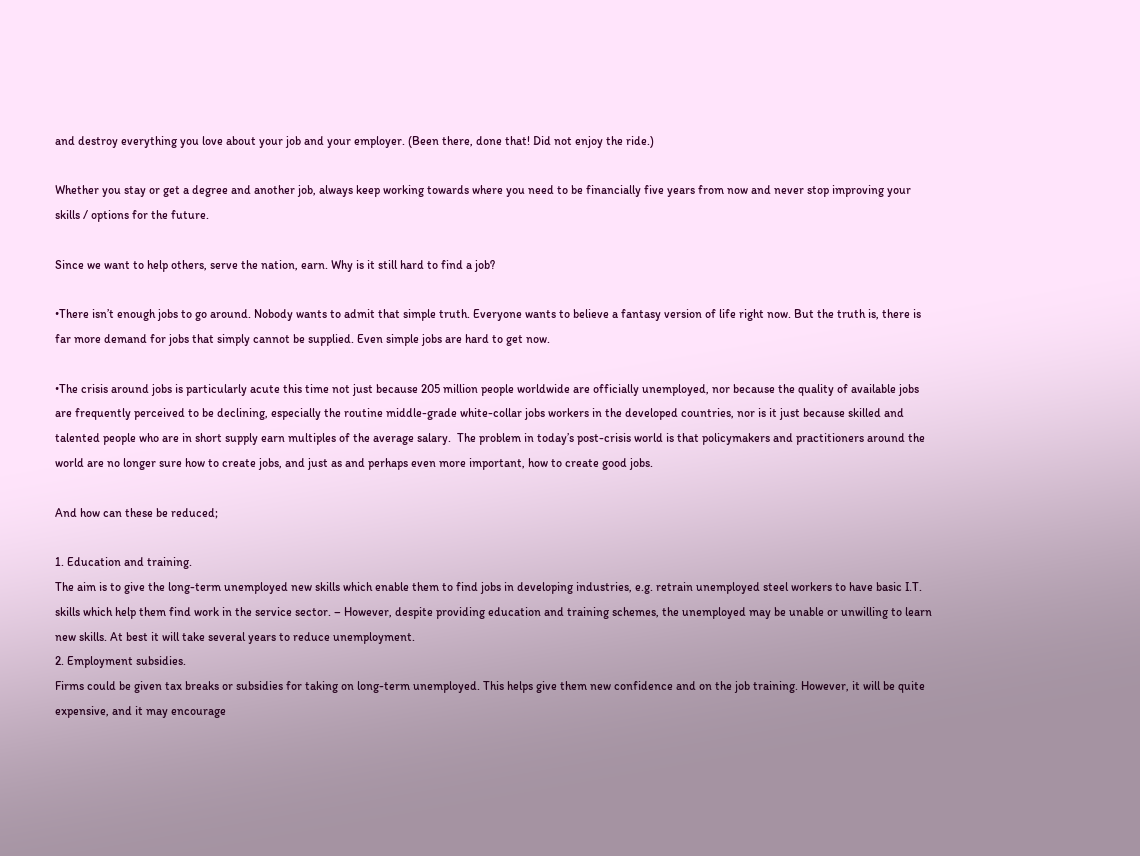and destroy everything you love about your job and your employer. (Been there, done that! Did not enjoy the ride.)

Whether you stay or get a degree and another job, always keep working towards where you need to be financially five years from now and never stop improving your skills / options for the future.

Since we want to help others, serve the nation, earn. Why is it still hard to find a job?

•There isn’t enough jobs to go around. Nobody wants to admit that simple truth. Everyone wants to believe a fantasy version of life right now. But the truth is, there is far more demand for jobs that simply cannot be supplied. Even simple jobs are hard to get now.

•The crisis around jobs is particularly acute this time not just because 205 million people worldwide are officially unemployed, nor because the quality of available jobs are frequently perceived to be declining, especially the routine middle-grade white-collar jobs workers in the developed countries, nor is it just because skilled and talented people who are in short supply earn multiples of the average salary.  The problem in today’s post-crisis world is that policymakers and practitioners around the world are no longer sure how to create jobs, and just as and perhaps even more important, how to create good jobs.

And how can these be reduced;

1. Education and training.
The aim is to give the long-term unemployed new skills which enable them to find jobs in developing industries, e.g. retrain unemployed steel workers to have basic I.T. skills which help them find work in the service sector. – However, despite providing education and training schemes, the unemployed may be unable or unwilling to learn new skills. At best it will take several years to reduce unemployment.
2. Employment subsidies.
Firms could be given tax breaks or subsidies for taking on long-term unemployed. This helps give them new confidence and on the job training. However, it will be quite expensive, and it may encourage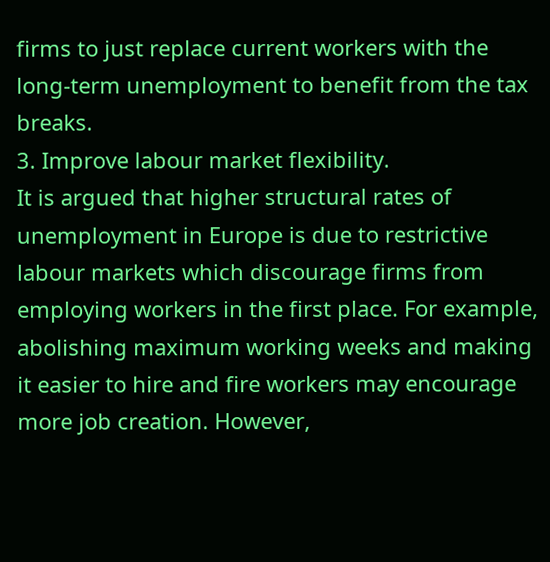firms to just replace current workers with the long-term unemployment to benefit from the tax breaks.
3. Improve labour market flexibility.
It is argued that higher structural rates of unemployment in Europe is due to restrictive labour markets which discourage firms from employing workers in the first place. For example, abolishing maximum working weeks and making it easier to hire and fire workers may encourage more job creation. However,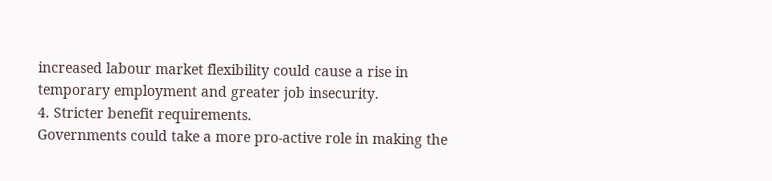increased labour market flexibility could cause a rise in temporary employment and greater job insecurity.
4. Stricter benefit requirements.
Governments could take a more pro-active role in making the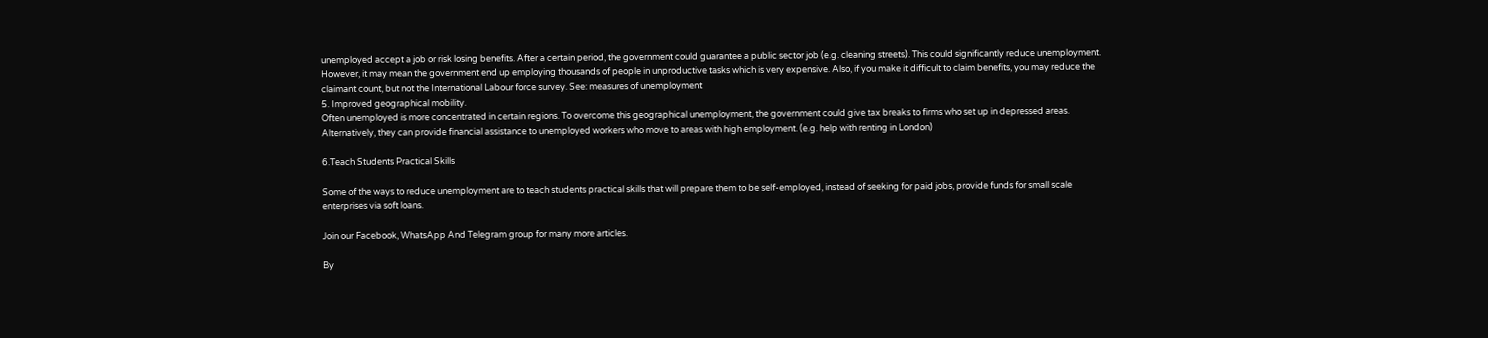unemployed accept a job or risk losing benefits. After a certain period, the government could guarantee a public sector job (e.g. cleaning streets). This could significantly reduce unemployment. However, it may mean the government end up employing thousands of people in unproductive tasks which is very expensive. Also, if you make it difficult to claim benefits, you may reduce the claimant count, but not the International Labour force survey. See: measures of unemployment
5. Improved geographical mobility.
Often unemployed is more concentrated in certain regions. To overcome this geographical unemployment, the government could give tax breaks to firms who set up in depressed areas. Alternatively, they can provide financial assistance to unemployed workers who move to areas with high employment. (e.g. help with renting in London)

6.Teach Students Practical Skills

Some of the ways to reduce unemployment are to teach students practical skills that will prepare them to be self-employed, instead of seeking for paid jobs, provide funds for small scale enterprises via soft loans.

Join our Facebook, WhatsApp And Telegram group for many more articles.

By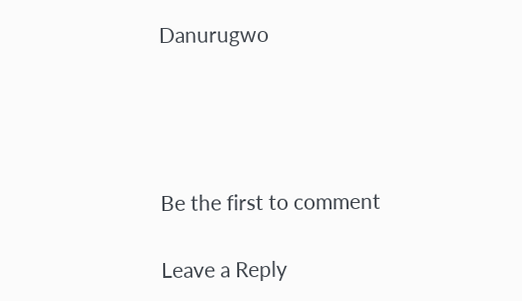Danurugwo




Be the first to comment

Leave a Reply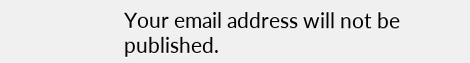Your email address will not be published.